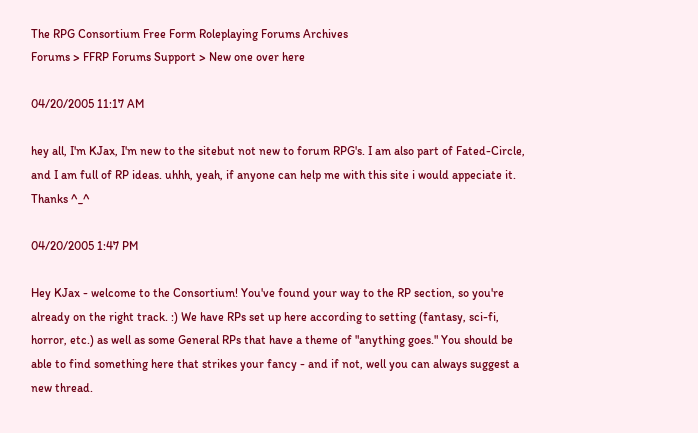The RPG Consortium Free Form Roleplaying Forums Archives
Forums > FFRP Forums Support > New one over here

04/20/2005 11:17 AM

hey all, I'm KJax, I'm new to the sitebut not new to forum RPG's. I am also part of Fated-Circle, and I am full of RP ideas. uhhh, yeah, if anyone can help me with this site i would appeciate it. Thanks ^_^

04/20/2005 1:47 PM

Hey KJax - welcome to the Consortium! You've found your way to the RP section, so you're already on the right track. :) We have RPs set up here according to setting (fantasy, sci-fi, horror, etc.) as well as some General RPs that have a theme of "anything goes." You should be able to find something here that strikes your fancy - and if not, well you can always suggest a new thread.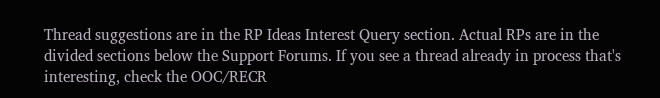Thread suggestions are in the RP Ideas Interest Query section. Actual RPs are in the divided sections below the Support Forums. If you see a thread already in process that's interesting, check the OOC/RECR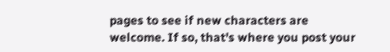pages to see if new characters are welcome. If so, that's where you post your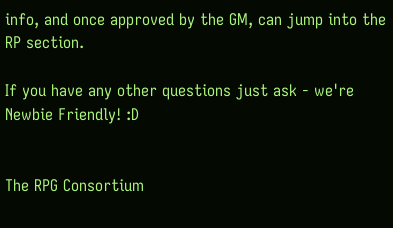info, and once approved by the GM, can jump into the RP section.

If you have any other questions just ask - we're Newbie Friendly! :D


The RPG Consortium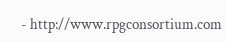- http://www.rpgconsortium.com